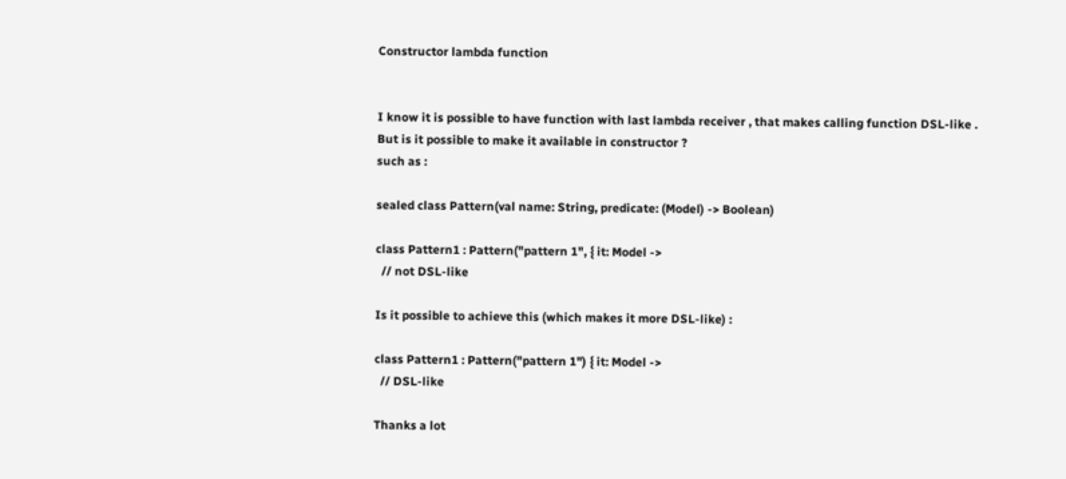Constructor lambda function


I know it is possible to have function with last lambda receiver , that makes calling function DSL-like .
But is it possible to make it available in constructor ?
such as :

sealed class Pattern(val name: String, predicate: (Model) -> Boolean)

class Pattern1 : Pattern("pattern 1", { it: Model ->
  // not DSL-like

Is it possible to achieve this (which makes it more DSL-like) :

class Pattern1 : Pattern("pattern 1") { it: Model ->
  // DSL-like

Thanks a lot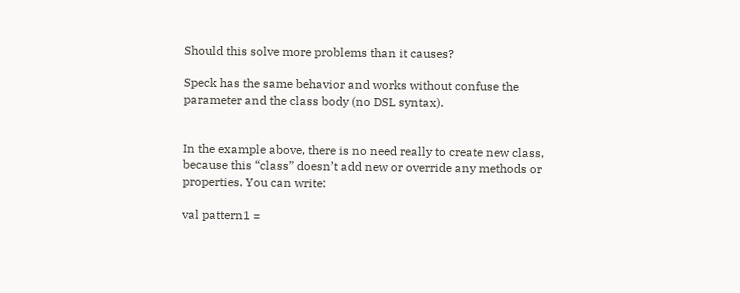Should this solve more problems than it causes?

Speck has the same behavior and works without confuse the parameter and the class body (no DSL syntax).


In the example above, there is no need really to create new class, because this “class” doesn’t add new or override any methods or properties. You can write:

val pattern1 =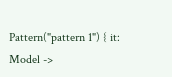Pattern("pattern 1") { it: Model ->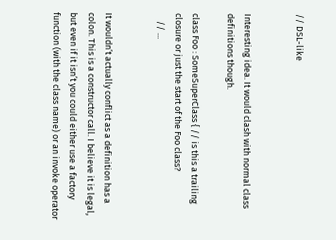// DSL-like


Interesting idea. It would clash with normal class definitions though.

class Foo : SomeSuperClass { // is this a trailing closure or just the start of the Foo class?
    // ...


It wouldn’t actually conflict as a definition has a colon. This is a constructor call. I believe it is legal, but even if it isn’t you could either use a factory function (with the class name) or an invoke operator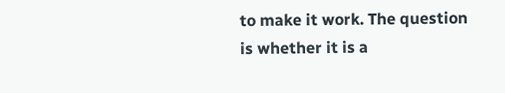to make it work. The question is whether it is a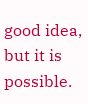good idea, but it is possible.